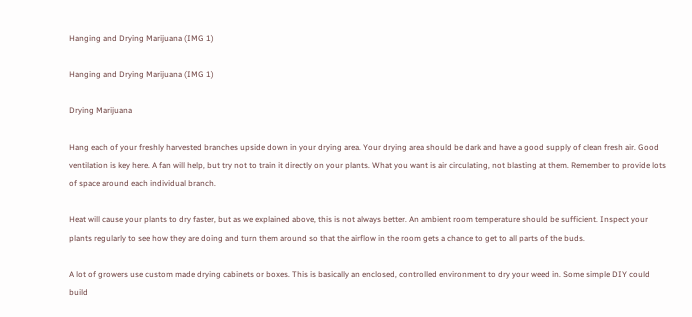Hanging and Drying Marijuana (IMG 1)

Hanging and Drying Marijuana (IMG 1)

Drying Marijuana

Hang each of your freshly harvested branches upside down in your drying area. Your drying area should be dark and have a good supply of clean fresh air. Good ventilation is key here. A fan will help, but try not to train it directly on your plants. What you want is air circulating, not blasting at them. Remember to provide lots of space around each individual branch.

Heat will cause your plants to dry faster, but as we explained above, this is not always better. An ambient room temperature should be sufficient. Inspect your plants regularly to see how they are doing and turn them around so that the airflow in the room gets a chance to get to all parts of the buds.

A lot of growers use custom made drying cabinets or boxes. This is basically an enclosed, controlled environment to dry your weed in. Some simple DIY could build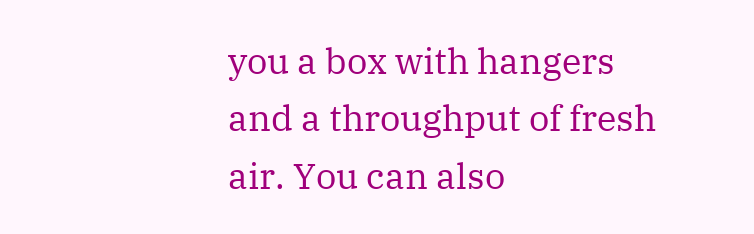you a box with hangers and a throughput of fresh air. You can also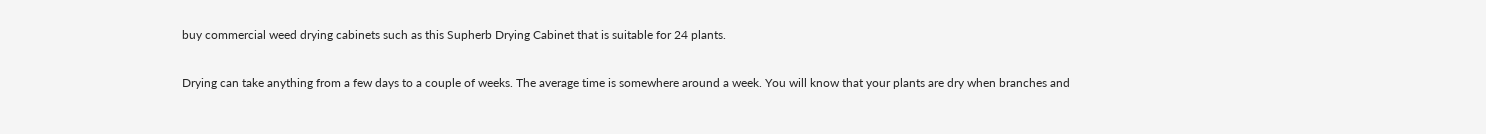buy commercial weed drying cabinets such as this Supherb Drying Cabinet that is suitable for 24 plants.

Drying can take anything from a few days to a couple of weeks. The average time is somewhere around a week. You will know that your plants are dry when branches and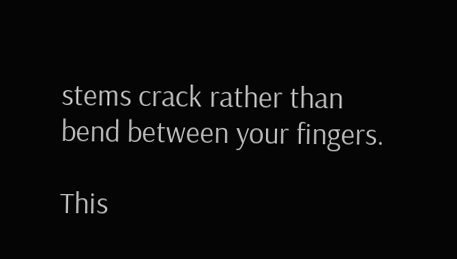stems crack rather than bend between your fingers.

This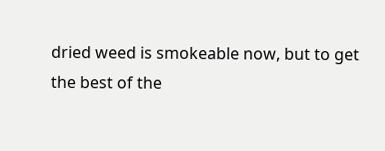dried weed is smokeable now, but to get the best of the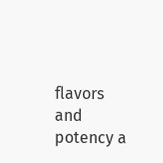flavors and potency a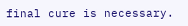final cure is necessary.